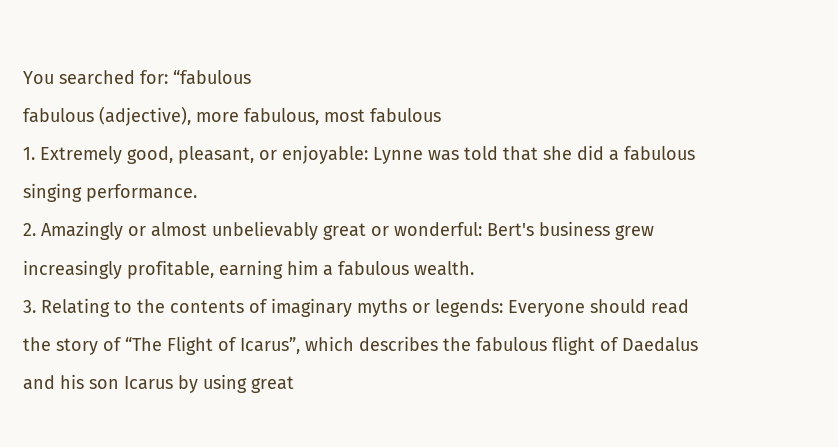You searched for: “fabulous
fabulous (adjective), more fabulous, most fabulous
1. Extremely good, pleasant, or enjoyable: Lynne was told that she did a fabulous singing performance.
2. Amazingly or almost unbelievably great or wonderful: Bert's business grew increasingly profitable, earning him a fabulous wealth.
3. Relating to the contents of imaginary myths or legends: Everyone should read the story of “The Flight of Icarus”, which describes the fabulous flight of Daedalus and his son Icarus by using great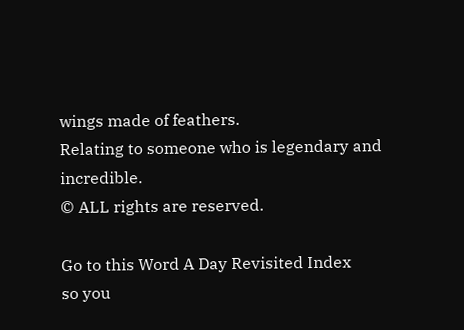wings made of feathers.
Relating to someone who is legendary and incredible.
© ALL rights are reserved.

Go to this Word A Day Revisited Index
so you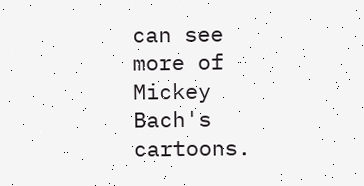can see more of Mickey Bach's cartoons.